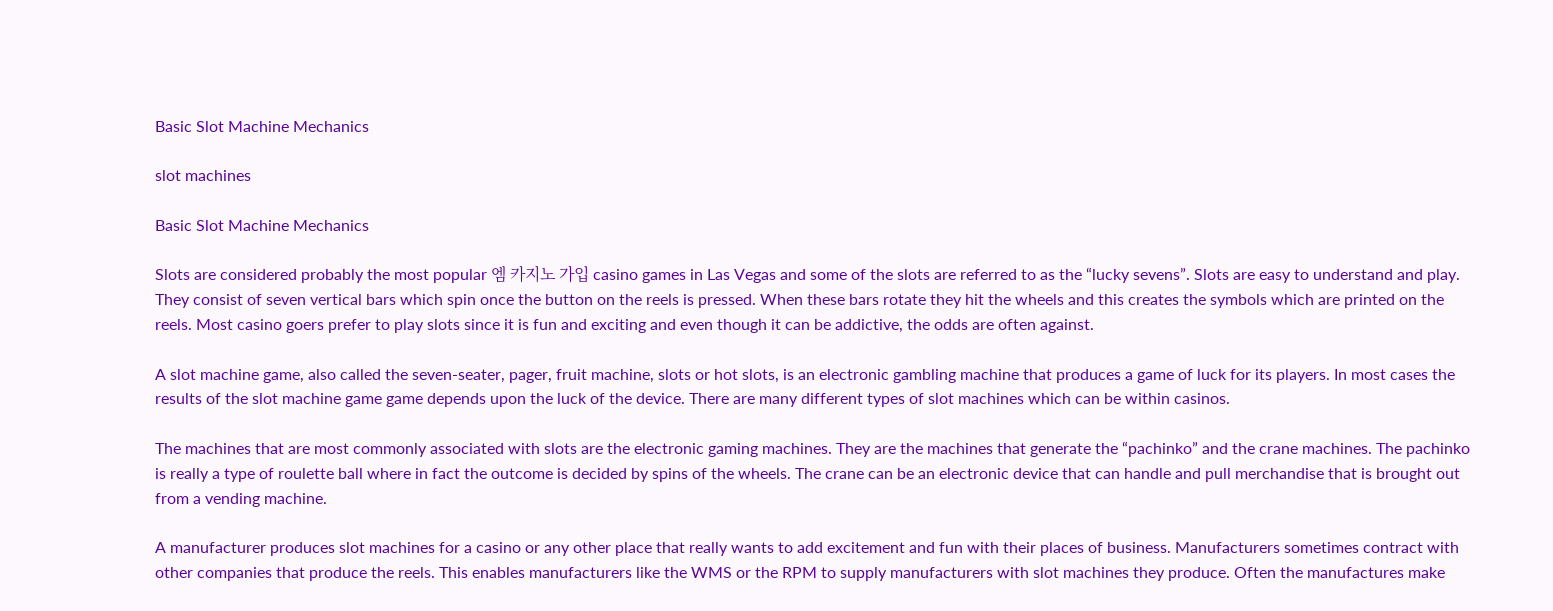Basic Slot Machine Mechanics

slot machines

Basic Slot Machine Mechanics

Slots are considered probably the most popular 엠 카지노 가입 casino games in Las Vegas and some of the slots are referred to as the “lucky sevens”. Slots are easy to understand and play. They consist of seven vertical bars which spin once the button on the reels is pressed. When these bars rotate they hit the wheels and this creates the symbols which are printed on the reels. Most casino goers prefer to play slots since it is fun and exciting and even though it can be addictive, the odds are often against.

A slot machine game, also called the seven-seater, pager, fruit machine, slots or hot slots, is an electronic gambling machine that produces a game of luck for its players. In most cases the results of the slot machine game game depends upon the luck of the device. There are many different types of slot machines which can be within casinos.

The machines that are most commonly associated with slots are the electronic gaming machines. They are the machines that generate the “pachinko” and the crane machines. The pachinko is really a type of roulette ball where in fact the outcome is decided by spins of the wheels. The crane can be an electronic device that can handle and pull merchandise that is brought out from a vending machine.

A manufacturer produces slot machines for a casino or any other place that really wants to add excitement and fun with their places of business. Manufacturers sometimes contract with other companies that produce the reels. This enables manufacturers like the WMS or the RPM to supply manufacturers with slot machines they produce. Often the manufactures make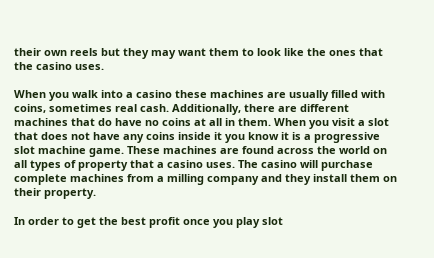their own reels but they may want them to look like the ones that the casino uses.

When you walk into a casino these machines are usually filled with coins, sometimes real cash. Additionally, there are different machines that do have no coins at all in them. When you visit a slot that does not have any coins inside it you know it is a progressive slot machine game. These machines are found across the world on all types of property that a casino uses. The casino will purchase complete machines from a milling company and they install them on their property.

In order to get the best profit once you play slot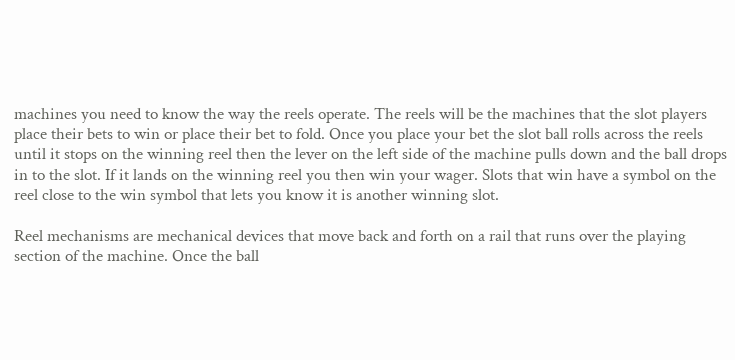machines you need to know the way the reels operate. The reels will be the machines that the slot players place their bets to win or place their bet to fold. Once you place your bet the slot ball rolls across the reels until it stops on the winning reel then the lever on the left side of the machine pulls down and the ball drops in to the slot. If it lands on the winning reel you then win your wager. Slots that win have a symbol on the reel close to the win symbol that lets you know it is another winning slot.

Reel mechanisms are mechanical devices that move back and forth on a rail that runs over the playing section of the machine. Once the ball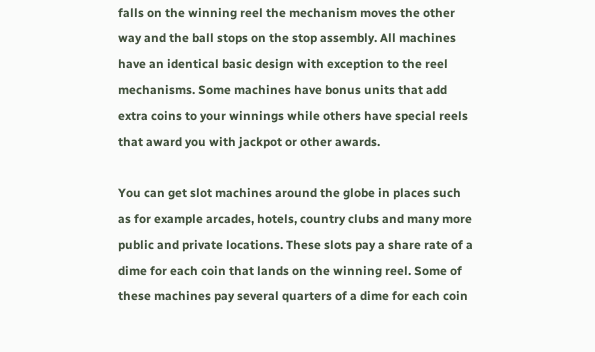falls on the winning reel the mechanism moves the other way and the ball stops on the stop assembly. All machines have an identical basic design with exception to the reel mechanisms. Some machines have bonus units that add extra coins to your winnings while others have special reels that award you with jackpot or other awards.

You can get slot machines around the globe in places such as for example arcades, hotels, country clubs and many more public and private locations. These slots pay a share rate of a dime for each coin that lands on the winning reel. Some of these machines pay several quarters of a dime for each coin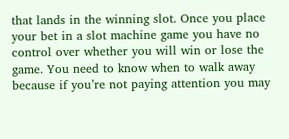that lands in the winning slot. Once you place your bet in a slot machine game you have no control over whether you will win or lose the game. You need to know when to walk away because if you’re not paying attention you may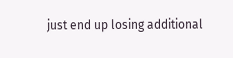just end up losing additional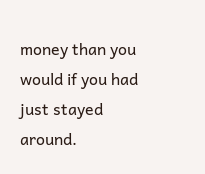money than you would if you had just stayed around.